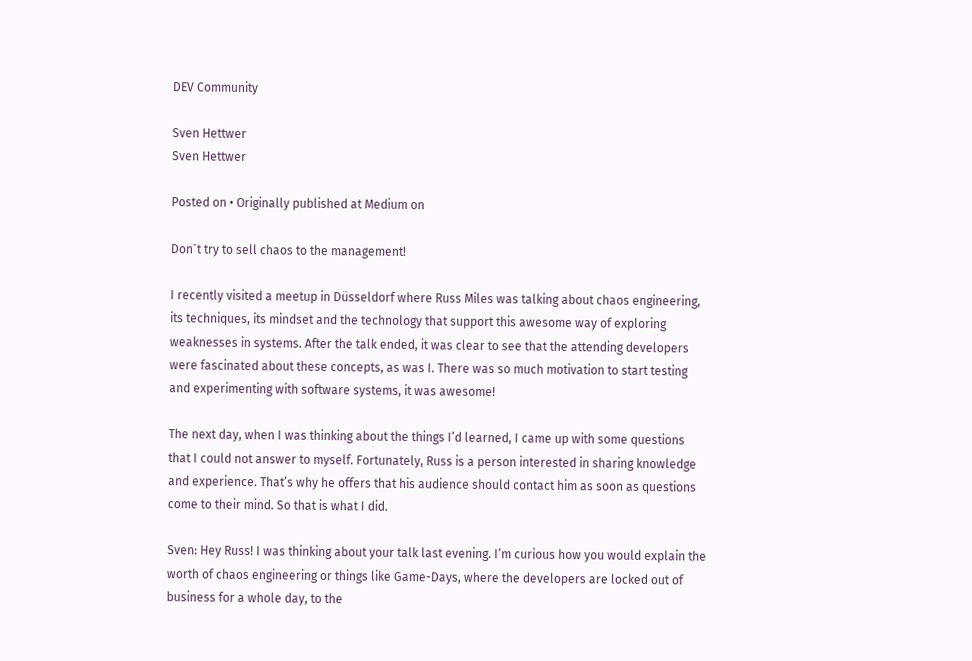DEV Community

Sven Hettwer
Sven Hettwer

Posted on • Originally published at Medium on

Don`t try to sell chaos to the management!

I recently visited a meetup in Düsseldorf where Russ Miles was talking about chaos engineering, its techniques, its mindset and the technology that support this awesome way of exploring weaknesses in systems. After the talk ended, it was clear to see that the attending developers were fascinated about these concepts, as was I. There was so much motivation to start testing and experimenting with software systems, it was awesome!

The next day, when I was thinking about the things I’d learned, I came up with some questions that I could not answer to myself. Fortunately, Russ is a person interested in sharing knowledge and experience. That’s why he offers that his audience should contact him as soon as questions come to their mind. So that is what I did.

Sven: Hey Russ! I was thinking about your talk last evening. I’m curious how you would explain the worth of chaos engineering or things like Game-Days, where the developers are locked out of business for a whole day, to the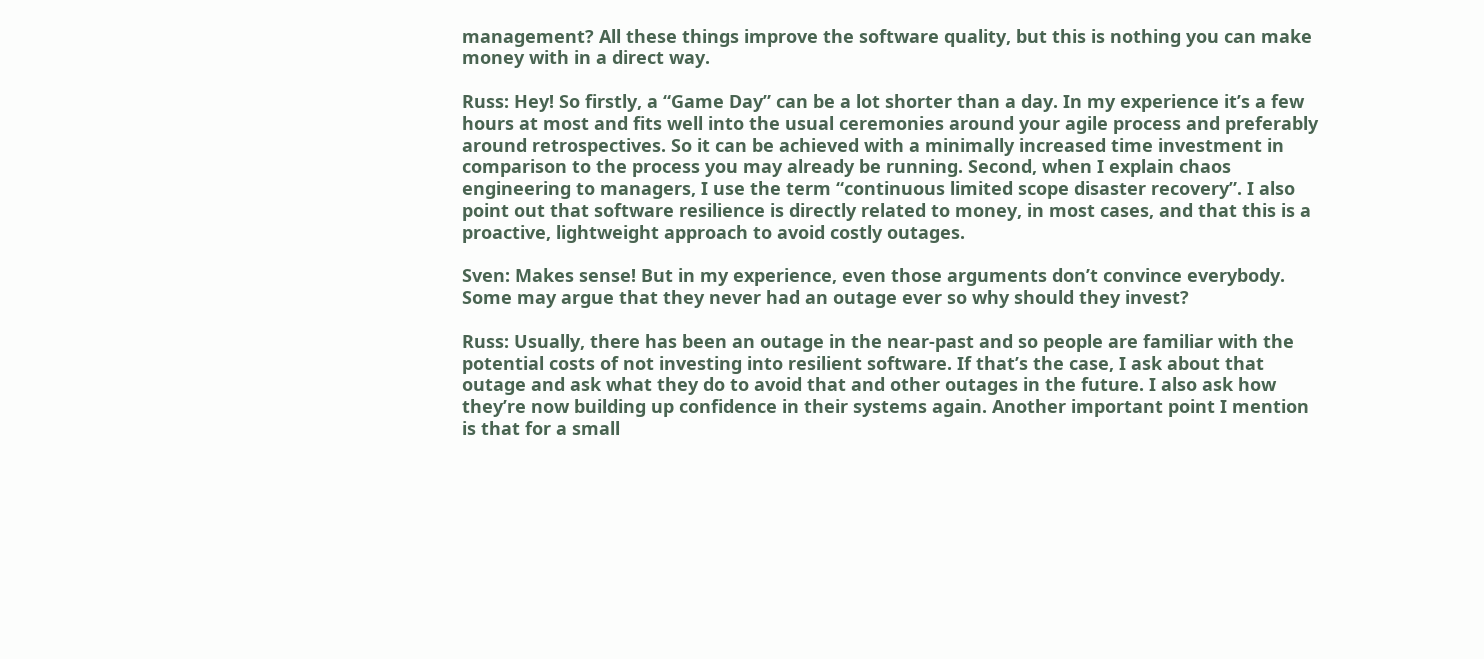management? All these things improve the software quality, but this is nothing you can make money with in a direct way.

Russ: Hey! So firstly, a “Game Day” can be a lot shorter than a day. In my experience it’s a few hours at most and fits well into the usual ceremonies around your agile process and preferably around retrospectives. So it can be achieved with a minimally increased time investment in comparison to the process you may already be running. Second, when I explain chaos engineering to managers, I use the term “continuous limited scope disaster recovery”. I also point out that software resilience is directly related to money, in most cases, and that this is a proactive, lightweight approach to avoid costly outages.

Sven: Makes sense! But in my experience, even those arguments don’t convince everybody. Some may argue that they never had an outage ever so why should they invest?

Russ: Usually, there has been an outage in the near-past and so people are familiar with the potential costs of not investing into resilient software. If that’s the case, I ask about that outage and ask what they do to avoid that and other outages in the future. I also ask how they’re now building up confidence in their systems again. Another important point I mention is that for a small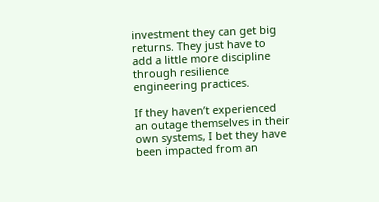investment they can get big returns. They just have to add a little more discipline through resilience engineering practices.

If they haven’t experienced an outage themselves in their own systems, I bet they have been impacted from an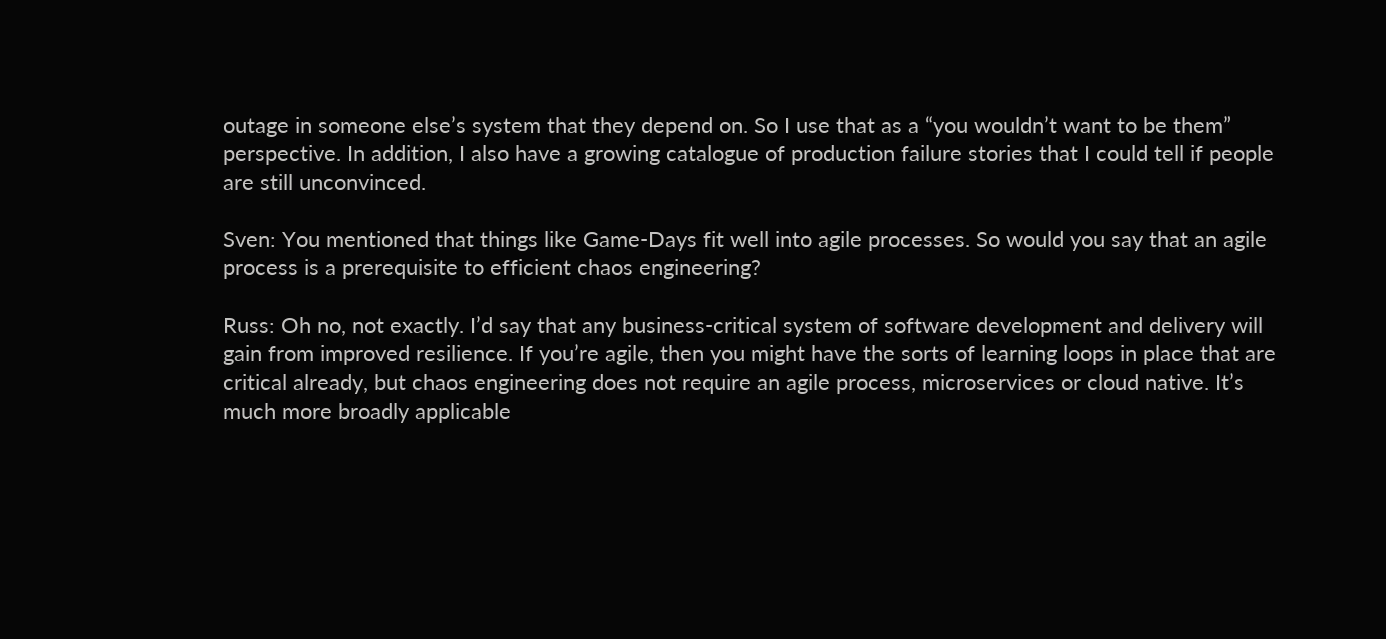outage in someone else’s system that they depend on. So I use that as a “you wouldn’t want to be them” perspective. In addition, I also have a growing catalogue of production failure stories that I could tell if people are still unconvinced.

Sven: You mentioned that things like Game-Days fit well into agile processes. So would you say that an agile process is a prerequisite to efficient chaos engineering?

Russ: Oh no, not exactly. I’d say that any business-critical system of software development and delivery will gain from improved resilience. If you’re agile, then you might have the sorts of learning loops in place that are critical already, but chaos engineering does not require an agile process, microservices or cloud native. It’s much more broadly applicable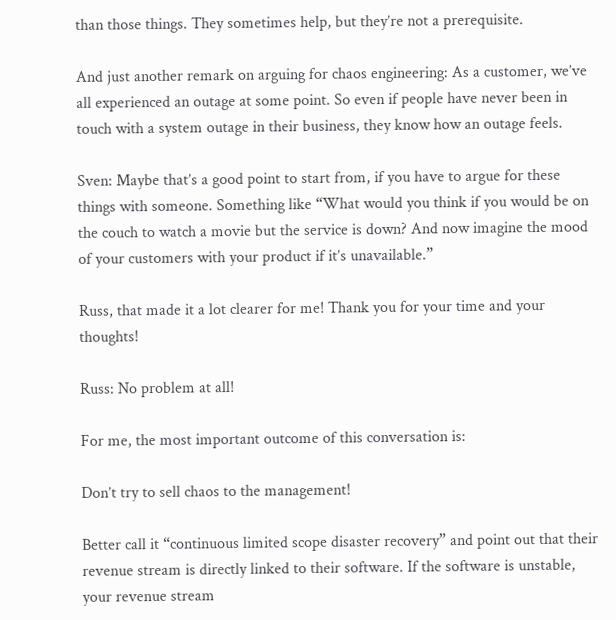than those things. They sometimes help, but they’re not a prerequisite.

And just another remark on arguing for chaos engineering: As a customer, we’ve all experienced an outage at some point. So even if people have never been in touch with a system outage in their business, they know how an outage feels.

Sven: Maybe that’s a good point to start from, if you have to argue for these things with someone. Something like “What would you think if you would be on the couch to watch a movie but the service is down? And now imagine the mood of your customers with your product if it’s unavailable.”

Russ, that made it a lot clearer for me! Thank you for your time and your thoughts!

Russ: No problem at all!

For me, the most important outcome of this conversation is:

Don’t try to sell chaos to the management!

Better call it “continuous limited scope disaster recovery” and point out that their revenue stream is directly linked to their software. If the software is unstable, your revenue stream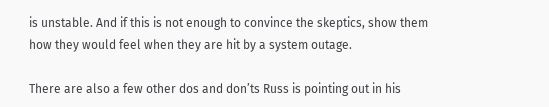is unstable. And if this is not enough to convince the skeptics, show them how they would feel when they are hit by a system outage.

There are also a few other dos and don’ts Russ is pointing out in his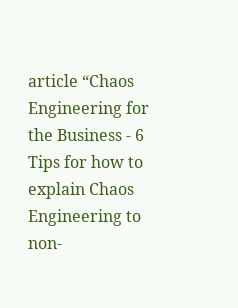article “Chaos Engineering for the Business - 6 Tips for how to explain Chaos Engineering to non-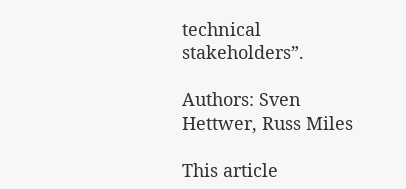technical stakeholders”.

Authors: Sven Hettwer, Russ Miles

This article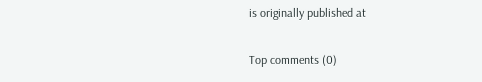is originally published at

Top comments (0)